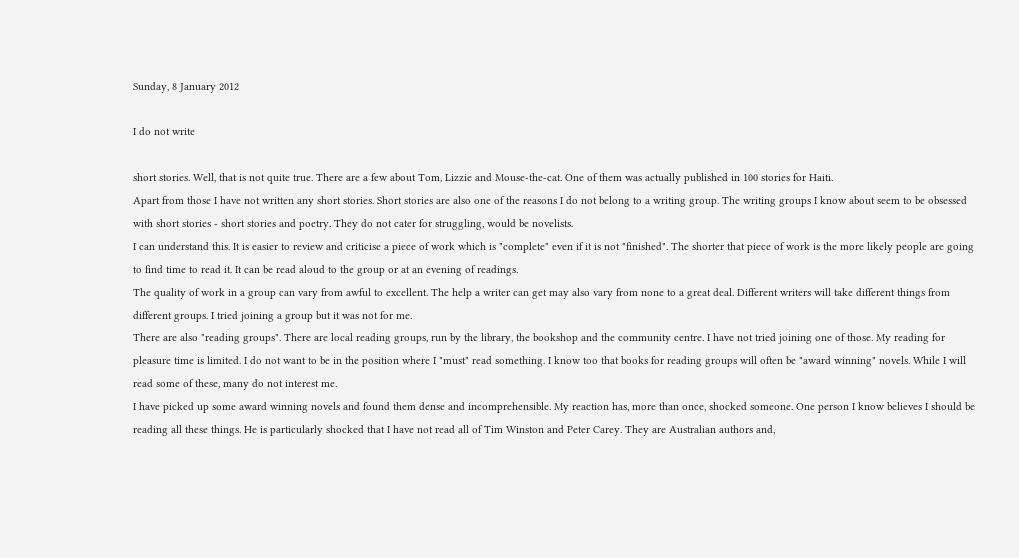Sunday, 8 January 2012

I do not write

short stories. Well, that is not quite true. There are a few about Tom, Lizzie and Mouse-the-cat. One of them was actually published in 100 stories for Haiti.
Apart from those I have not written any short stories. Short stories are also one of the reasons I do not belong to a writing group. The writing groups I know about seem to be obsessed with short stories - short stories and poetry. They do not cater for struggling, would be novelists.
I can understand this. It is easier to review and criticise a piece of work which is "complete" even if it is not "finished". The shorter that piece of work is the more likely people are going to find time to read it. It can be read aloud to the group or at an evening of readings.
The quality of work in a group can vary from awful to excellent. The help a writer can get may also vary from none to a great deal. Different writers will take different things from different groups. I tried joining a group but it was not for me.
There are also "reading groups". There are local reading groups, run by the library, the bookshop and the community centre. I have not tried joining one of those. My reading for pleasure time is limited. I do not want to be in the position where I "must" read something. I know too that books for reading groups will often be "award winning" novels. While I will read some of these, many do not interest me.
I have picked up some award winning novels and found them dense and incomprehensible. My reaction has, more than once, shocked someone. One person I know believes I should be reading all these things. He is particularly shocked that I have not read all of Tim Winston and Peter Carey. They are Australian authors and,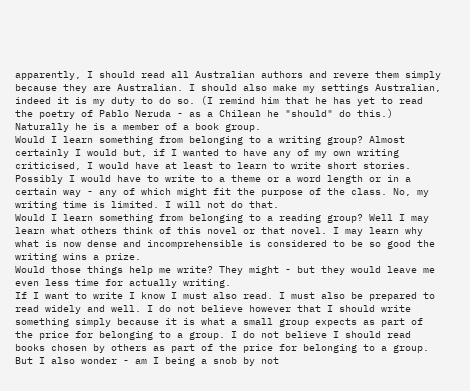apparently, I should read all Australian authors and revere them simply because they are Australian. I should also make my settings Australian, indeed it is my duty to do so. (I remind him that he has yet to read the poetry of Pablo Neruda - as a Chilean he "should" do this.) Naturally he is a member of a book group.
Would I learn something from belonging to a writing group? Almost certainly I would but, if I wanted to have any of my own writing criticised, I would have at least to learn to write short stories. Possibly I would have to write to a theme or a word length or in a certain way - any of which might fit the purpose of the class. No, my writing time is limited. I will not do that.
Would I learn something from belonging to a reading group? Well I may learn what others think of this novel or that novel. I may learn why what is now dense and incomprehensible is considered to be so good the writing wins a prize.
Would those things help me write? They might - but they would leave me even less time for actually writing.
If I want to write I know I must also read. I must also be prepared to read widely and well. I do not believe however that I should write something simply because it is what a small group expects as part of the price for belonging to a group. I do not believe I should read books chosen by others as part of the price for belonging to a group. But I also wonder - am I being a snob by not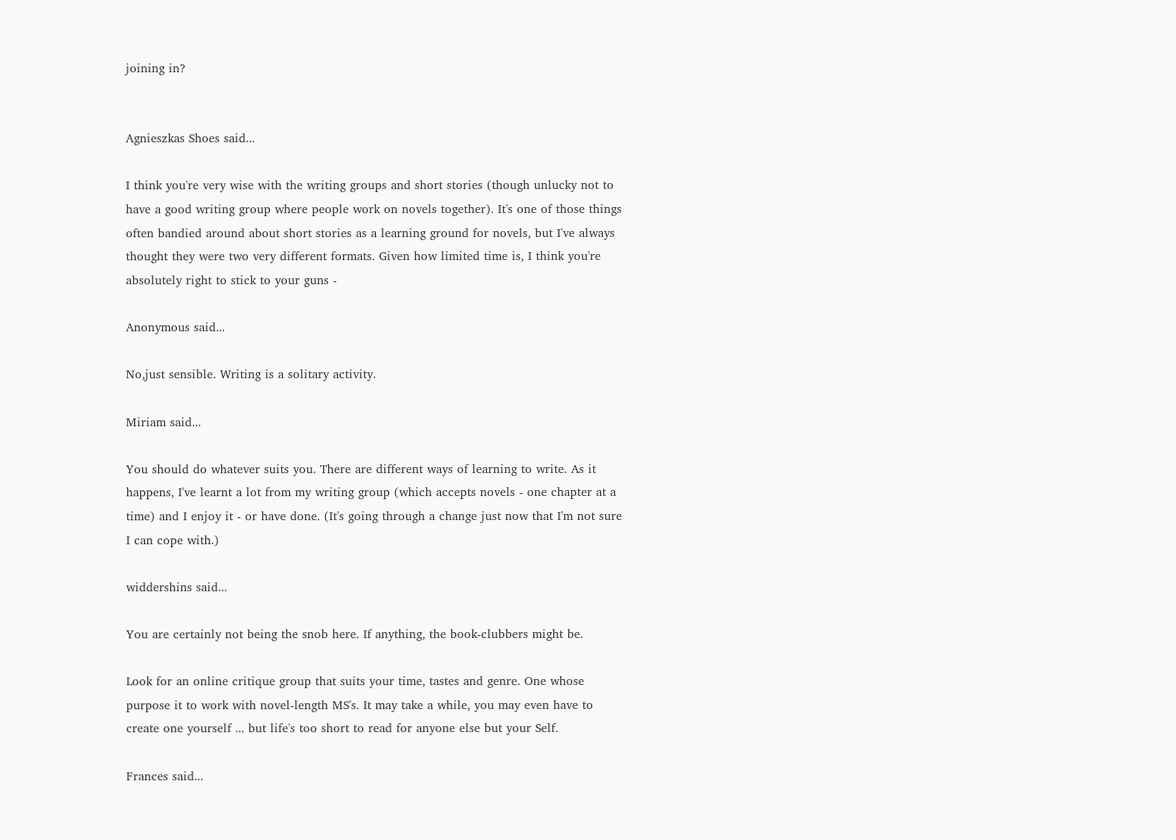joining in?


Agnieszkas Shoes said...

I think you're very wise with the writing groups and short stories (though unlucky not to have a good writing group where people work on novels together). It's one of those things often bandied around about short stories as a learning ground for novels, but I've always thought they were two very different formats. Given how limited time is, I think you're absolutely right to stick to your guns -

Anonymous said...

No,just sensible. Writing is a solitary activity.

Miriam said...

You should do whatever suits you. There are different ways of learning to write. As it happens, I've learnt a lot from my writing group (which accepts novels - one chapter at a time) and I enjoy it - or have done. (It's going through a change just now that I'm not sure I can cope with.)

widdershins said...

You are certainly not being the snob here. If anything, the book-clubbers might be.

Look for an online critique group that suits your time, tastes and genre. One whose purpose it to work with novel-length MS's. It may take a while, you may even have to create one yourself ... but life's too short to read for anyone else but your Self.

Frances said...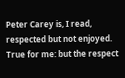Peter Carey is, I read, respected but not enjoyed. True for me: but the respect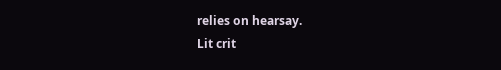relies on hearsay.
Lit crit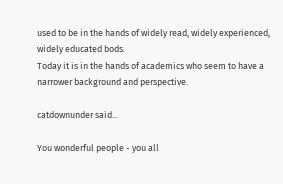used to be in the hands of widely read, widely experienced, widely educated bods.
Today it is in the hands of academics who seem to have a narrower background and perspective.

catdownunder said...

You wonderful people - you all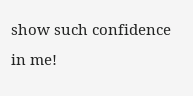show such confidence in me!